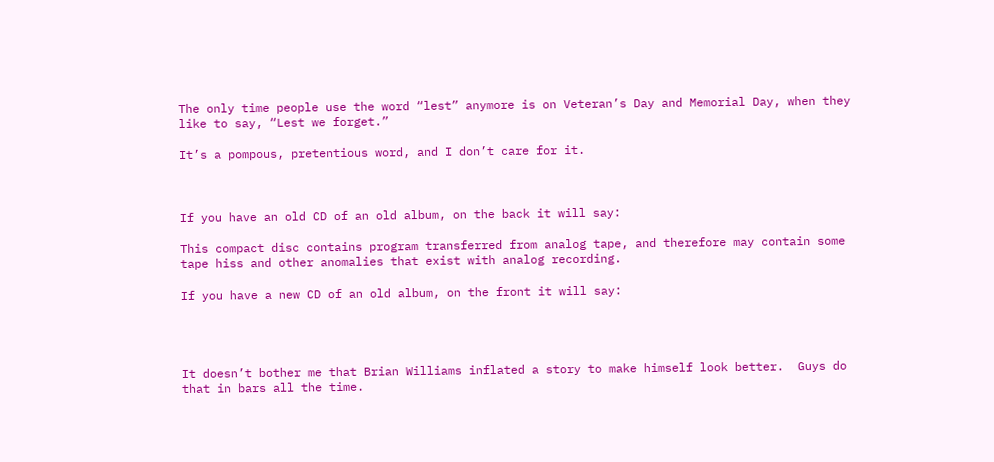The only time people use the word “lest” anymore is on Veteran’s Day and Memorial Day, when they like to say, “Lest we forget.”

It’s a pompous, pretentious word, and I don’t care for it.



If you have an old CD of an old album, on the back it will say:

This compact disc contains program transferred from analog tape, and therefore may contain some tape hiss and other anomalies that exist with analog recording.

If you have a new CD of an old album, on the front it will say:




It doesn’t bother me that Brian Williams inflated a story to make himself look better.  Guys do that in bars all the time.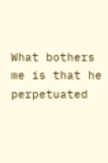What bothers me is that he perpetuated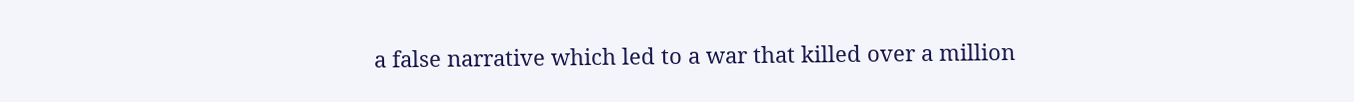a false narrative which led to a war that killed over a million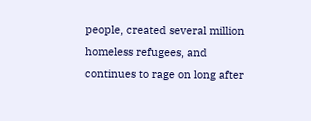people, created several million homeless refugees, and continues to rage on long after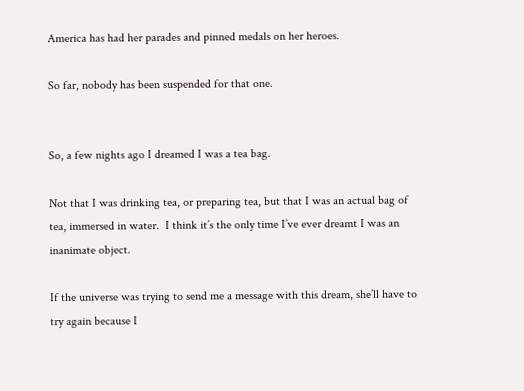America has had her parades and pinned medals on her heroes.

So far, nobody has been suspended for that one.


So, a few nights ago I dreamed I was a tea bag.

Not that I was drinking tea, or preparing tea, but that I was an actual bag of tea, immersed in water.  I think it’s the only time I’ve ever dreamt I was an inanimate object.

If the universe was trying to send me a message with this dream, she’ll have to try again because I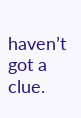haven’t got a clue.